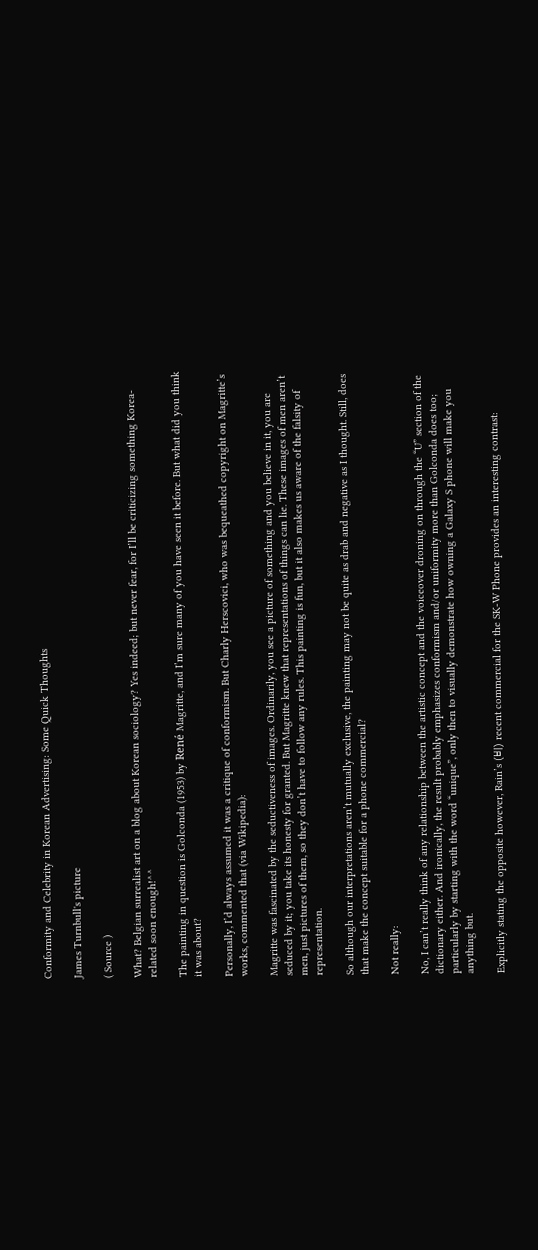Conformity and Celebrity in Korean Advertising: Some Quick Thoughts

James Turnbull's picture

( Source )

What? Belgian surrealist art on a blog about Korean sociology? Yes indeed; but never fear, for I’ll be criticizing something Korea-related soon enough!^^

The painting in question is Golconda (1953) by René Magritte, and I’m sure many of you have seen it before. But what did you think it was about?

Personally, I’d always assumed it was a critique of conformism. But Charly Herscovici, who was bequeathed copyright on Magritte’s works, commented that (via Wikipedia):

Magritte was fascinated by the seductiveness of images. Ordinarily, you see a picture of something and you believe in it, you are seduced by it; you take its honesty for granted. But Magritte knew that representations of things can lie. These images of men aren’t men, just pictures of them, so they don’t have to follow any rules. This painting is fun, but it also makes us aware of the falsity of representation.

So although our interpretations aren’t mutually exclusive, the painting may not be quite as drab and negative as I thought. Still, does that make the concept suitable for a phone commercial?

Not really:

No, I can’t really think of any relationship between the artistic concept and the voiceover droning on through the “U” section of the dictionary either. And ironically, the result probably emphasizes conformism and/or uniformity more than Golconda does too; particularly by starting with the word “unique”, only then to visually demonstrate how owning a Galaxy S phone will make you anything but.

Explicitly stating the opposite however, Rain’s (비) recent commercial for the SK-W Phone provides an interesting contrast: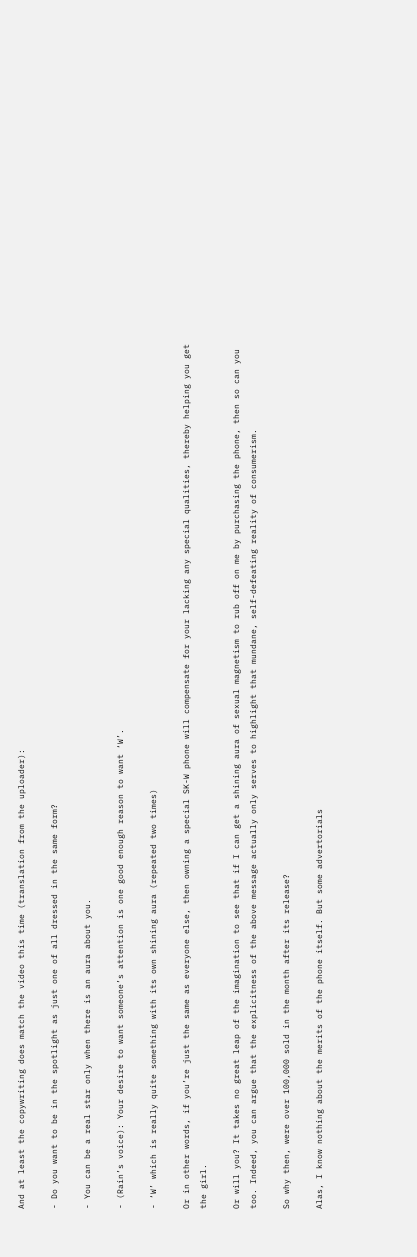And at least the copywriting does match the video this time (translation from the uploader):

- Do you want to be in the spotlight as just one of all dressed in the same form?

- You can be a real star only when there is an aura about you.

- (Rain’s voice): Your desire to want someone’s attention is one good enough reason to want ‘W’.

- ‘W’ which is really quite something with its own shining aura (repeated two times)

Or in other words, if you’re just the same as everyone else, then owning a special SK-W phone will compensate for your lacking any special qualities, thereby helping you get the girl.

Or will you? It takes no great leap of the imagination to see that if I can get a shining aura of sexual magnetism to rub off on me by purchasing the phone, then so can you too. Indeed, you can argue that the explicitness of the above message actually only serves to highlight that mundane, self-defeating reality of consumerism.

So why then, were over 100,000 sold in the month after its release?

Alas, I know nothing about the merits of the phone itself. But some advertorials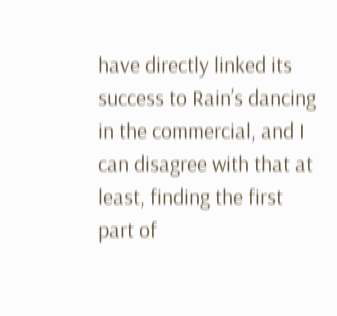have directly linked its success to Rain’s dancing in the commercial, and I can disagree with that at least, finding the first part of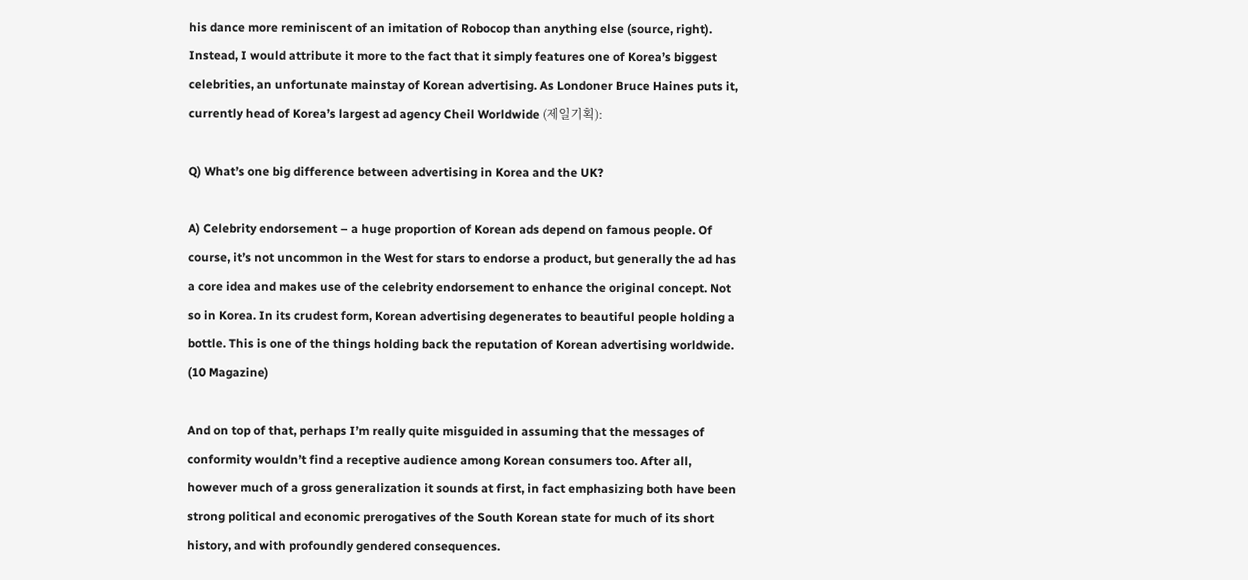his dance more reminiscent of an imitation of Robocop than anything else (source, right). Instead, I would attribute it more to the fact that it simply features one of Korea’s biggest celebrities, an unfortunate mainstay of Korean advertising. As Londoner Bruce Haines puts it, currently head of Korea’s largest ad agency Cheil Worldwide (제일기획):

Q) What’s one big difference between advertising in Korea and the UK?

A) Celebrity endorsement – a huge proportion of Korean ads depend on famous people. Of course, it’s not uncommon in the West for stars to endorse a product, but generally the ad has a core idea and makes use of the celebrity endorsement to enhance the original concept. Not so in Korea. In its crudest form, Korean advertising degenerates to beautiful people holding a bottle. This is one of the things holding back the reputation of Korean advertising worldwide.  (10 Magazine)

And on top of that, perhaps I’m really quite misguided in assuming that the messages of conformity wouldn’t find a receptive audience among Korean consumers too. After all, however much of a gross generalization it sounds at first, in fact emphasizing both have been strong political and economic prerogatives of the South Korean state for much of its short history, and with profoundly gendered consequences.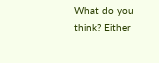What do you think? Either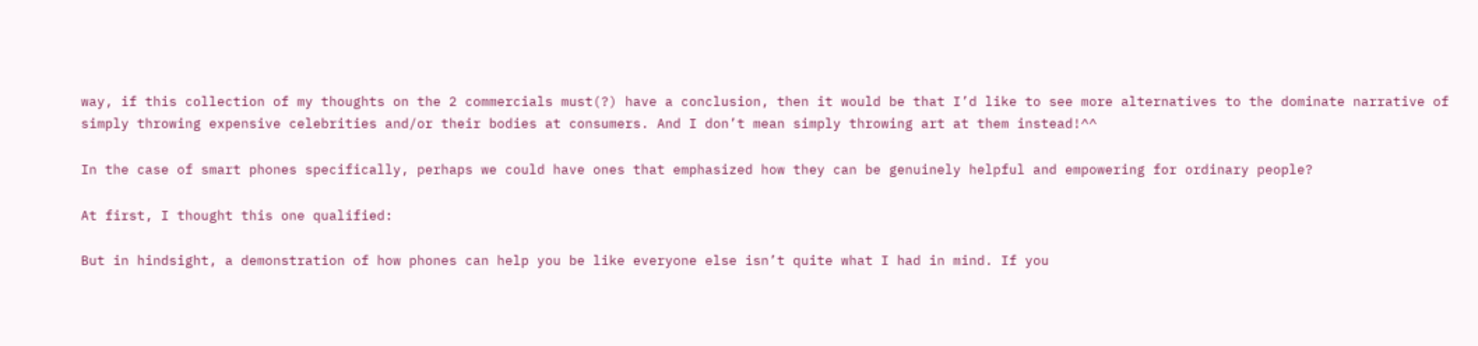way, if this collection of my thoughts on the 2 commercials must(?) have a conclusion, then it would be that I’d like to see more alternatives to the dominate narrative of simply throwing expensive celebrities and/or their bodies at consumers. And I don’t mean simply throwing art at them instead!^^

In the case of smart phones specifically, perhaps we could have ones that emphasized how they can be genuinely helpful and empowering for ordinary people?

At first, I thought this one qualified:

But in hindsight, a demonstration of how phones can help you be like everyone else isn’t quite what I had in mind. If you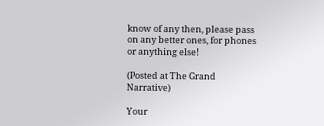know of any then, please pass on any better ones, for phones or anything else!

(Posted at The Grand Narrative)

Your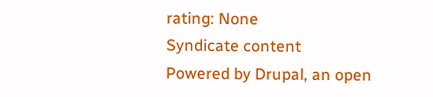rating: None
Syndicate content
Powered by Drupal, an open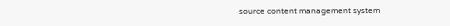source content management system